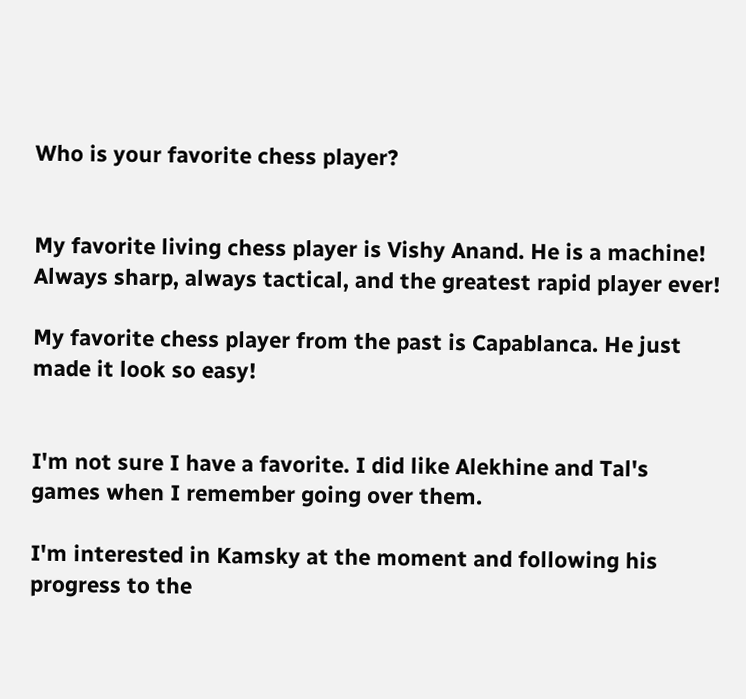Who is your favorite chess player?


My favorite living chess player is Vishy Anand. He is a machine! Always sharp, always tactical, and the greatest rapid player ever!

My favorite chess player from the past is Capablanca. He just made it look so easy!


I'm not sure I have a favorite. I did like Alekhine and Tal's games when I remember going over them.

I'm interested in Kamsky at the moment and following his progress to the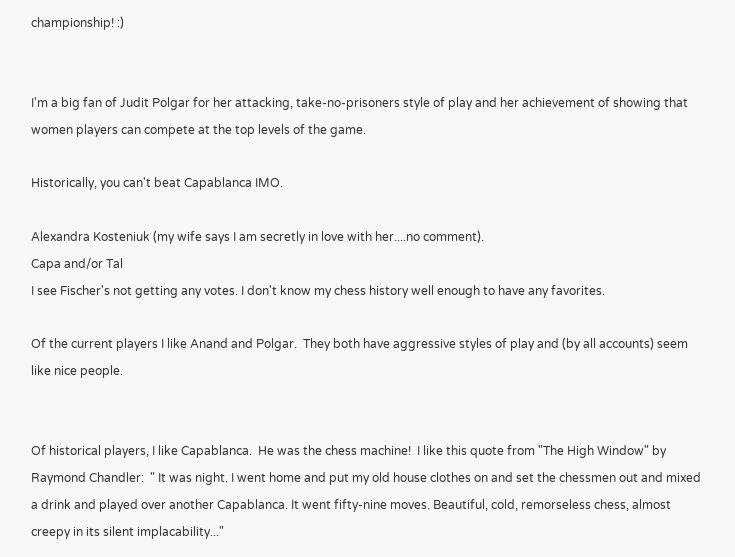championship! :)


I'm a big fan of Judit Polgar for her attacking, take-no-prisoners style of play and her achievement of showing that women players can compete at the top levels of the game.

Historically, you can't beat Capablanca IMO.

Alexandra Kosteniuk (my wife says I am secretly in love with her....no comment).
Capa and/or Tal
I see Fischer's not getting any votes. I don't know my chess history well enough to have any favorites.

Of the current players I like Anand and Polgar.  They both have aggressive styles of play and (by all accounts) seem like nice people.


Of historical players, I like Capablanca.  He was the chess machine!  I like this quote from "The High Window" by Raymond Chandler:  " It was night. I went home and put my old house clothes on and set the chessmen out and mixed a drink and played over another Capablanca. It went fifty-nine moves. Beautiful, cold, remorseless chess, almost creepy in its silent implacability..."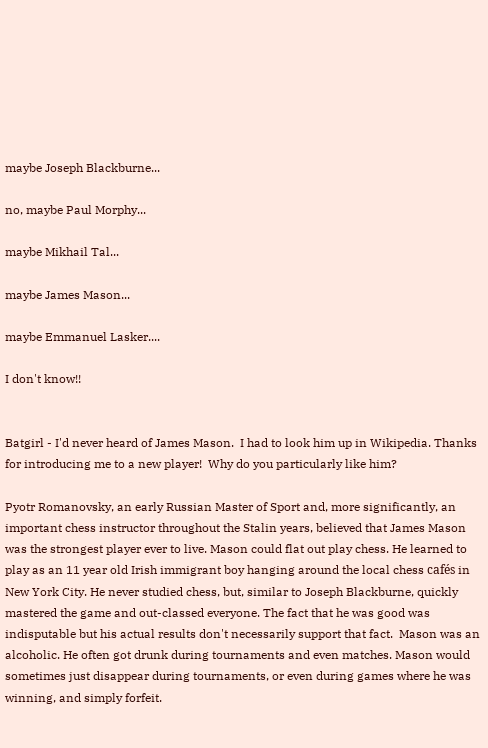maybe Joseph Blackburne...

no, maybe Paul Morphy...

maybe Mikhail Tal...

maybe James Mason...

maybe Emmanuel Lasker....

I don't know!!


Batgirl - I'd never heard of James Mason.  I had to look him up in Wikipedia. Thanks for introducing me to a new player!  Why do you particularly like him?

Pyotr Romanovsky, an early Russian Master of Sport and, more significantly, an important chess instructor throughout the Stalin years, believed that James Mason was the strongest player ever to live. Mason could flat out play chess. He learned to play as an 11 year old Irish immigrant boy hanging around the local chess cafés in New York City. He never studied chess, but, similar to Joseph Blackburne, quickly mastered the game and out-classed everyone. The fact that he was good was indisputable but his actual results don't necessarily support that fact.  Mason was an alcoholic. He often got drunk during tournaments and even matches. Mason would sometimes just disappear during tournaments, or even during games where he was winning, and simply forfeit.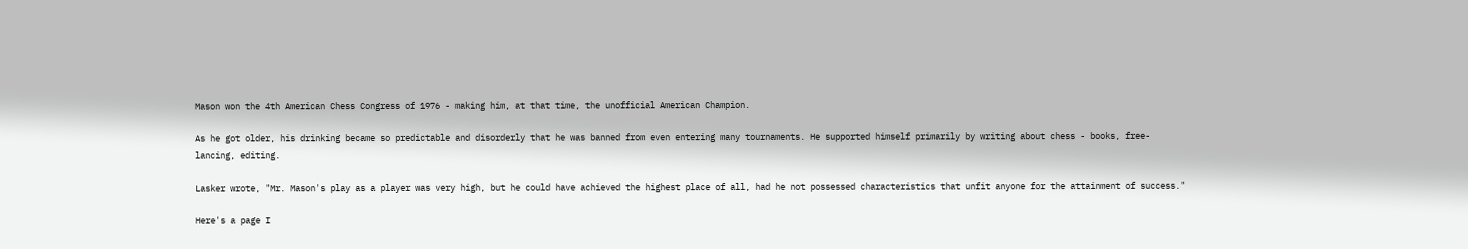Mason won the 4th American Chess Congress of 1976 - making him, at that time, the unofficial American Champion.

As he got older, his drinking became so predictable and disorderly that he was banned from even entering many tournaments. He supported himself primarily by writing about chess - books, free-lancing, editing.

Lasker wrote, "Mr. Mason's play as a player was very high, but he could have achieved the highest place of all, had he not possessed characteristics that unfit anyone for the attainment of success."

Here's a page I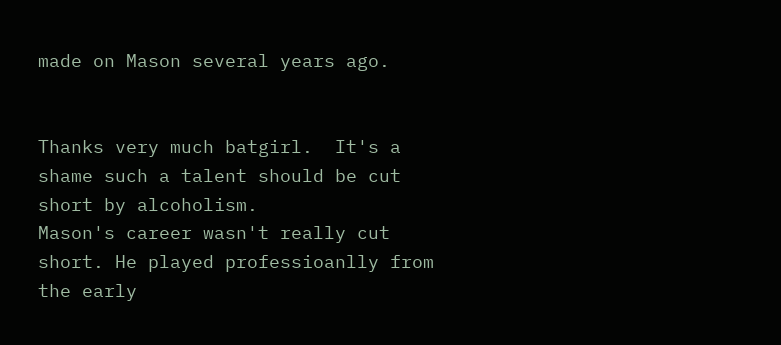made on Mason several years ago.


Thanks very much batgirl.  It's a shame such a talent should be cut short by alcoholism.
Mason's career wasn't really cut short. He played professioanlly from the early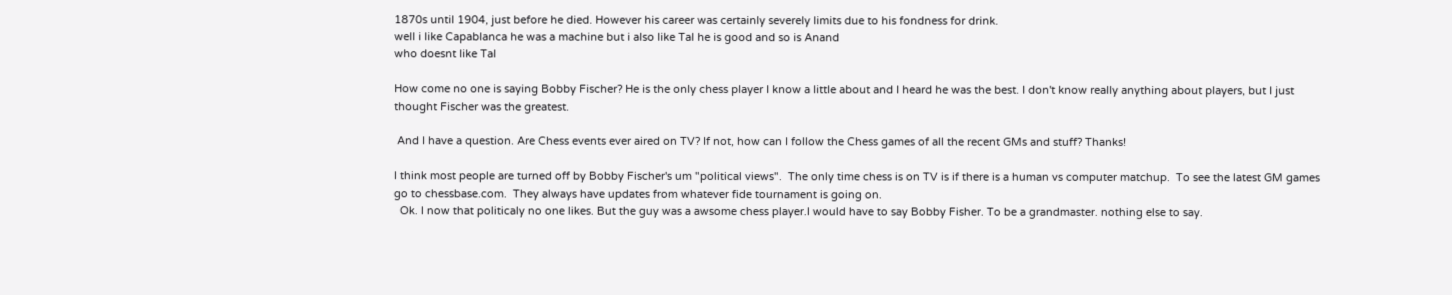1870s until 1904, just before he died. However his career was certainly severely limits due to his fondness for drink.
well i like Capablanca he was a machine but i also like Tal he is good and so is Anand
who doesnt like Tal

How come no one is saying Bobby Fischer? He is the only chess player I know a little about and I heard he was the best. I don't know really anything about players, but I just thought Fischer was the greatest.

 And I have a question. Are Chess events ever aired on TV? If not, how can I follow the Chess games of all the recent GMs and stuff? Thanks!

I think most people are turned off by Bobby Fischer's um "political views".  The only time chess is on TV is if there is a human vs computer matchup.  To see the latest GM games go to chessbase.com.  They always have updates from whatever fide tournament is going on.
  Ok. I now that politicaly no one likes. But the guy was a awsome chess player.I would have to say Bobby Fisher. To be a grandmaster. nothing else to say.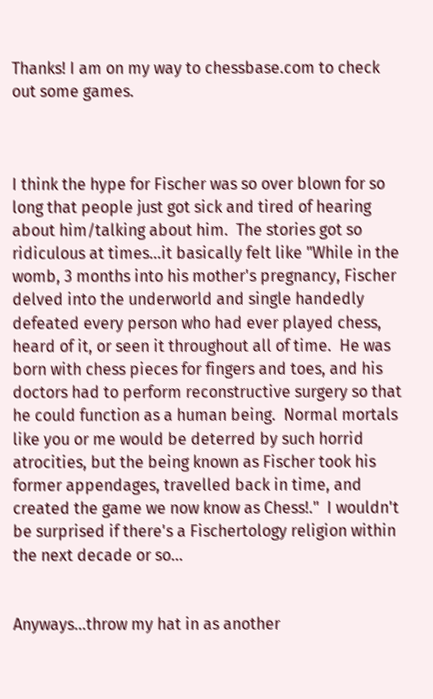Thanks! I am on my way to chessbase.com to check out some games.



I think the hype for Fischer was so over blown for so long that people just got sick and tired of hearing about him/talking about him.  The stories got so ridiculous at times...it basically felt like "While in the womb, 3 months into his mother's pregnancy, Fischer delved into the underworld and single handedly defeated every person who had ever played chess, heard of it, or seen it throughout all of time.  He was born with chess pieces for fingers and toes, and his doctors had to perform reconstructive surgery so that he could function as a human being.  Normal mortals like you or me would be deterred by such horrid atrocities, but the being known as Fischer took his former appendages, travelled back in time, and created the game we now know as Chess!."  I wouldn't be surprised if there's a Fischertology religion within the next decade or so...


Anyways...throw my hat in as another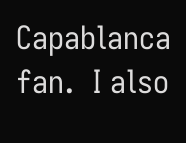Capablanca fan.  I also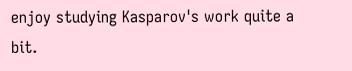enjoy studying Kasparov's work quite a bit.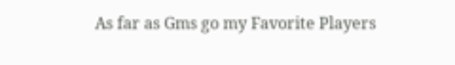As far as Gms go my Favorite Players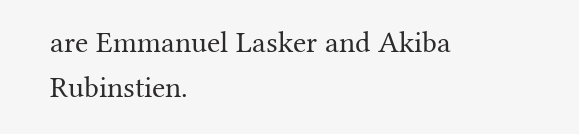are Emmanuel Lasker and Akiba Rubinstien.